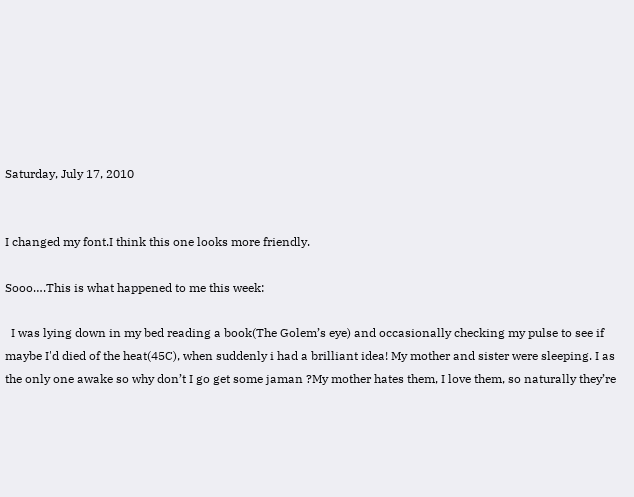Saturday, July 17, 2010


I changed my font.I think this one looks more friendly.

Sooo….This is what happened to me this week:

  I was lying down in my bed reading a book(The Golem’s eye) and occasionally checking my pulse to see if maybe I'd died of the heat(45C), when suddenly i had a brilliant idea! My mother and sister were sleeping. I as the only one awake so why don’t I go get some jaman ?My mother hates them, I love them, so naturally they’re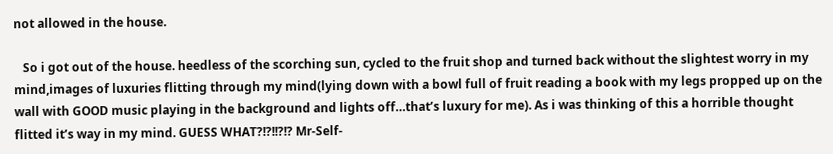not allowed in the house.

   So i got out of the house. heedless of the scorching sun, cycled to the fruit shop and turned back without the slightest worry in my mind,images of luxuries flitting through my mind(lying down with a bowl full of fruit reading a book with my legs propped up on the wall with GOOD music playing in the background and lights off…that’s luxury for me). As i was thinking of this a horrible thought flitted it’s way in my mind. GUESS WHAT?!?!!?!? Mr-Self-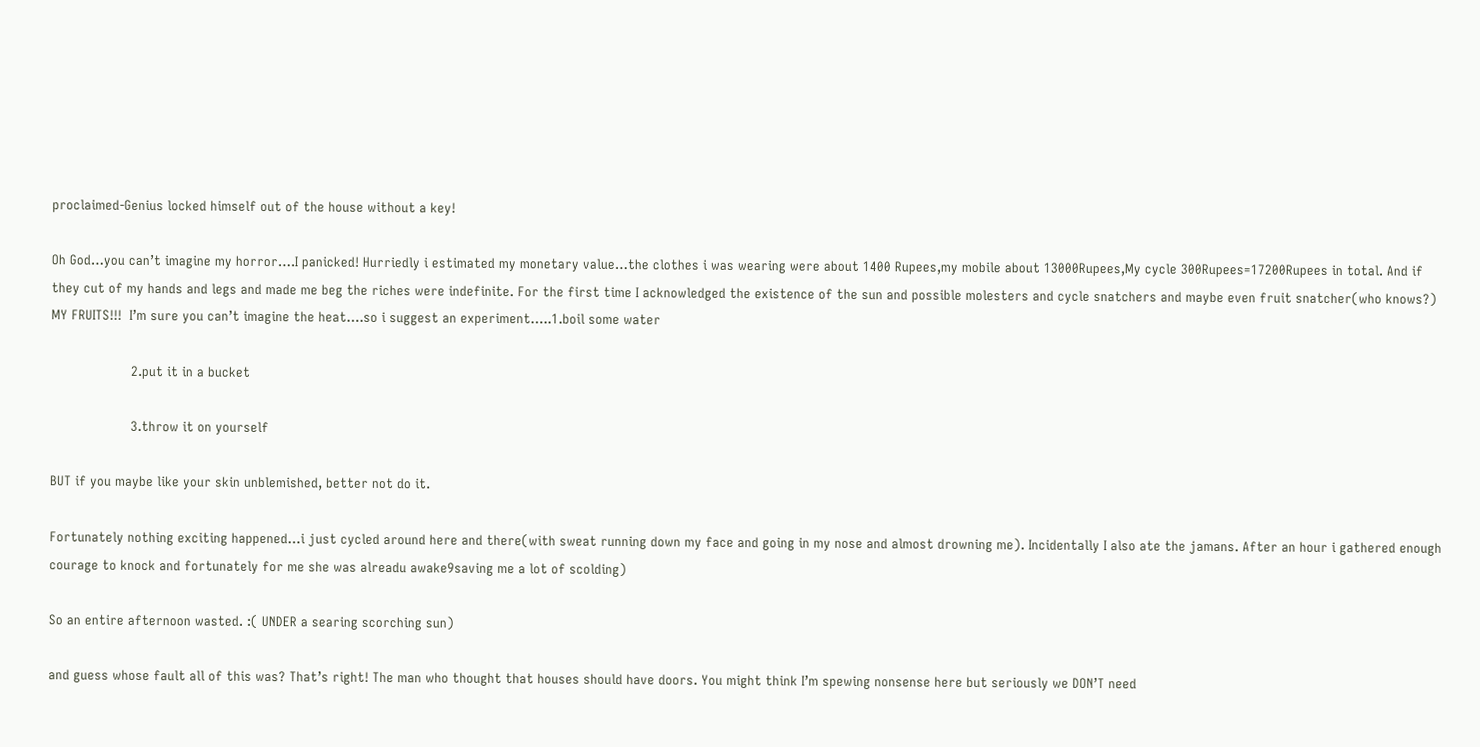proclaimed-Genius locked himself out of the house without a key!

Oh God…you can’t imagine my horror….I panicked! Hurriedly i estimated my monetary value…the clothes i was wearing were about 1400 Rupees,my mobile about 13000Rupees,My cycle 300Rupees=17200Rupees in total. And if they cut of my hands and legs and made me beg the riches were indefinite. For the first time I acknowledged the existence of the sun and possible molesters and cycle snatchers and maybe even fruit snatcher(who knows?) MY FRUITS!!!  I’m sure you can’t imagine the heat….so i suggest an experiment…..1.boil some water

                    2.put it in a bucket

                    3.throw it on yourself

BUT if you maybe like your skin unblemished, better not do it.

Fortunately nothing exciting happened…i just cycled around here and there(with sweat running down my face and going in my nose and almost drowning me). Incidentally I also ate the jamans. After an hour i gathered enough courage to knock and fortunately for me she was alreadu awake9saving me a lot of scolding)

So an entire afternoon wasted. :( UNDER a searing scorching sun)

and guess whose fault all of this was? That’s right! The man who thought that houses should have doors. You might think I’m spewing nonsense here but seriously we DON’T need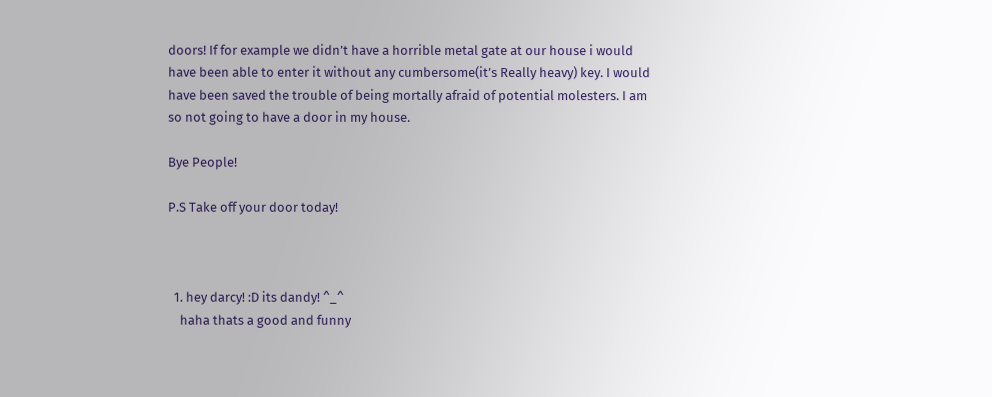doors! If for example we didn’t have a horrible metal gate at our house i would have been able to enter it without any cumbersome(it’s Really heavy) key. I would have been saved the trouble of being mortally afraid of potential molesters. I am so not going to have a door in my house.

Bye People!

P.S Take off your door today!



  1. hey darcy! :D its dandy! ^_^
    haha thats a good and funny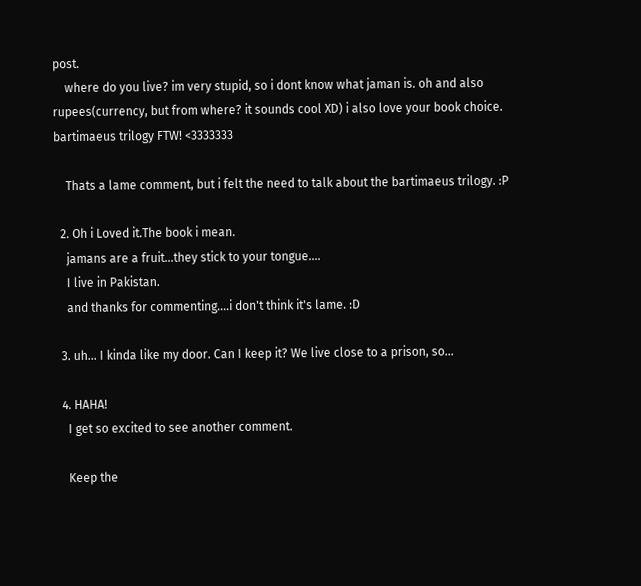post.
    where do you live? im very stupid, so i dont know what jaman is. oh and also rupees(currency, but from where? it sounds cool XD) i also love your book choice. bartimaeus trilogy FTW! <3333333

    Thats a lame comment, but i felt the need to talk about the bartimaeus trilogy. :P

  2. Oh i Loved it.The book i mean.
    jamans are a fruit...they stick to your tongue....
    I live in Pakistan.
    and thanks for commenting....i don't think it's lame. :D

  3. uh... I kinda like my door. Can I keep it? We live close to a prison, so...

  4. HAHA!
    I get so excited to see another comment.

    Keep the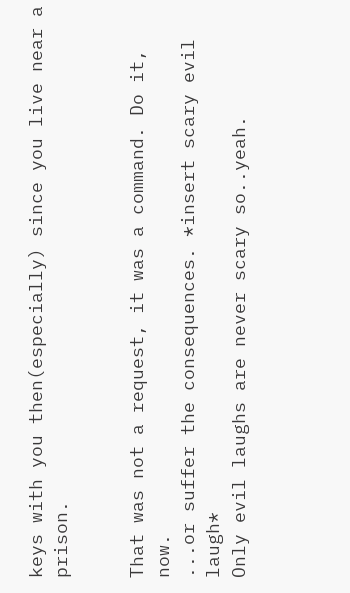keys with you then(especially) since you live near a prison.


That was not a request, it was a command. Do it, now.
...or suffer the consequences. *insert scary evil laugh*
Only evil laughs are never scary so..yeah.